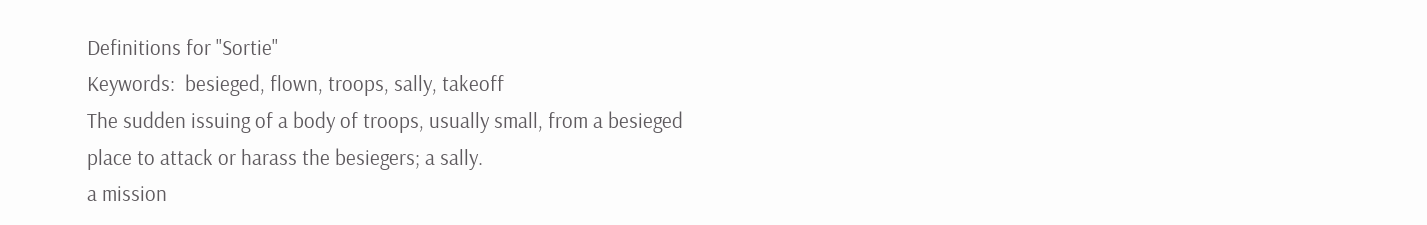Definitions for "Sortie"
Keywords:  besieged, flown, troops, sally, takeoff
The sudden issuing of a body of troops, usually small, from a besieged place to attack or harass the besiegers; a sally.
a mission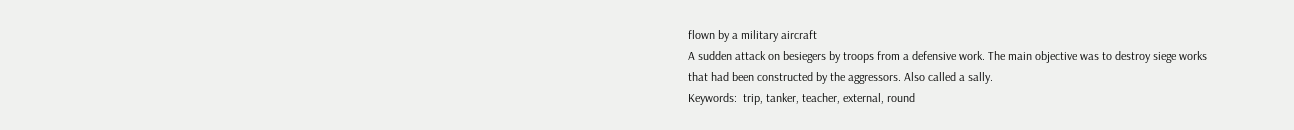flown by a military aircraft
A sudden attack on besiegers by troops from a defensive work. The main objective was to destroy siege works that had been constructed by the aggressors. Also called a sally.
Keywords:  trip, tanker, teacher, external, round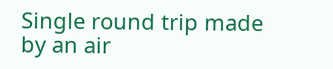Single round trip made by an air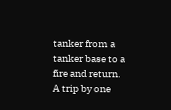tanker from a tanker base to a fire and return.
A trip by one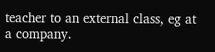teacher to an external class, eg at a company.